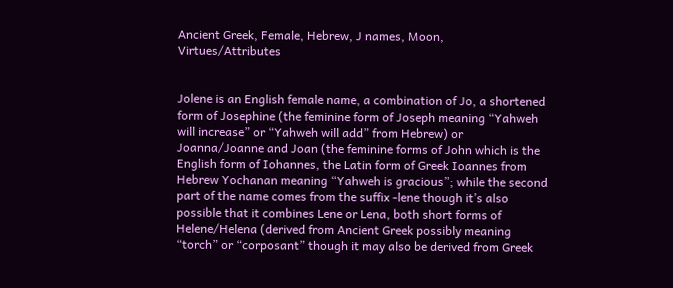Ancient Greek, Female, Hebrew, J names, Moon, Virtues/Attributes


Jolene is an English female name, a combination of Jo, a shortened form of Josephine (the feminine form of Joseph meaning “Yahweh will increase” or “Yahweh will add” from Hebrew) or Joanna/Joanne and Joan (the feminine forms of John which is the English form of Iohannes, the Latin form of Greek Ioannes from Hebrew Yochanan meaning “Yahweh is gracious”; while the second part of the name comes from the suffix -lene though it’s also possible that it combines Lene or Lena, both short forms of Helene/Helena (derived from Ancient Greek possibly meaning “torch” or “corposant” though it may also be derived from Greek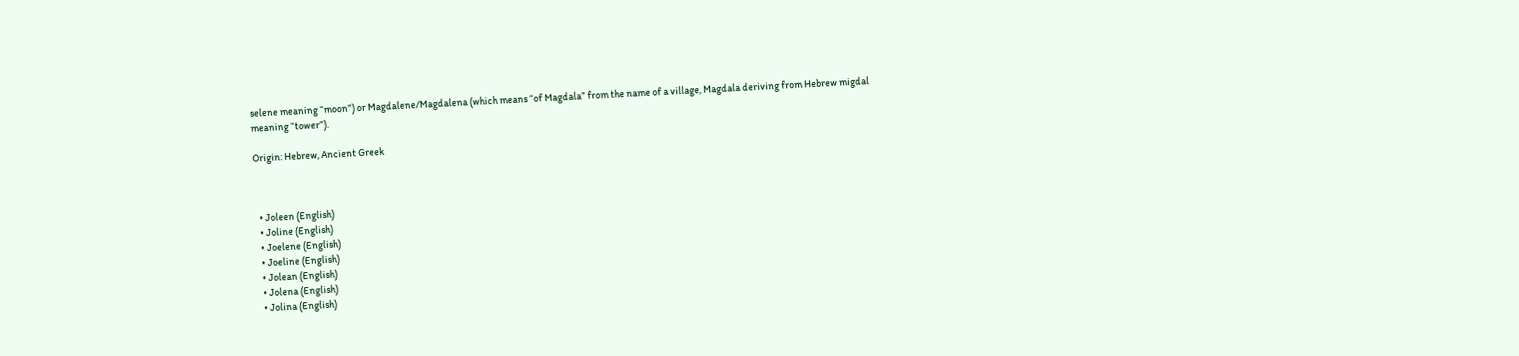selene meaning “moon”) or Magdalene/Magdalena (which means “of Magdala” from the name of a village, Magdala deriving from Hebrew migdal meaning “tower”).

Origin: Hebrew, Ancient Greek



  • Joleen (English)
  • Joline (English)
  • Joelene (English)
  • Joeline (English)
  • Jolean (English)
  • Jolena (English)
  • Jolina (English)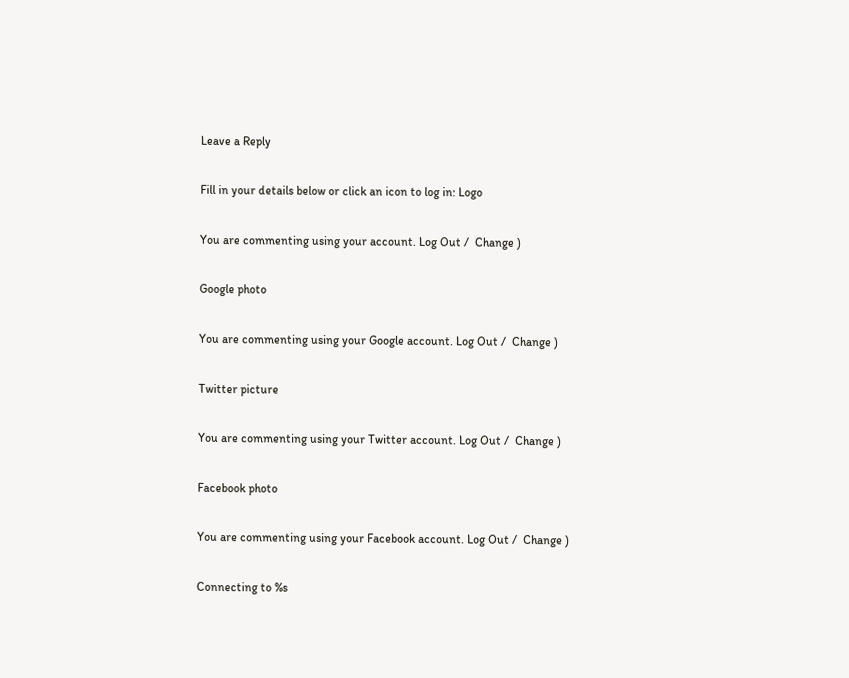Leave a Reply

Fill in your details below or click an icon to log in: Logo

You are commenting using your account. Log Out /  Change )

Google photo

You are commenting using your Google account. Log Out /  Change )

Twitter picture

You are commenting using your Twitter account. Log Out /  Change )

Facebook photo

You are commenting using your Facebook account. Log Out /  Change )

Connecting to %s